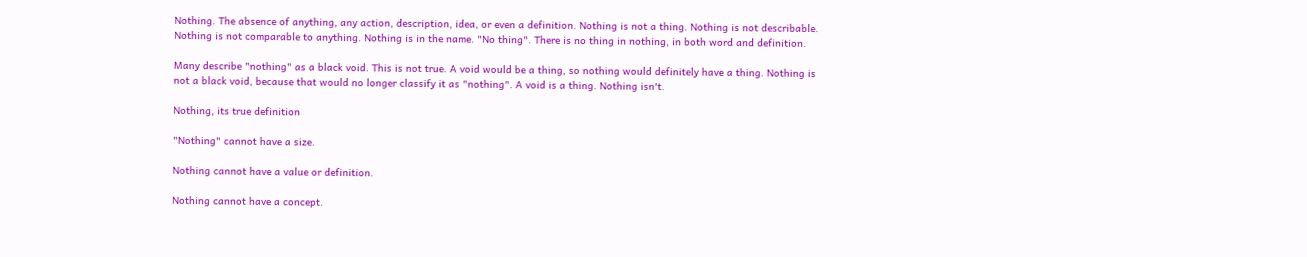Nothing. The absence of anything, any action, description, idea, or even a definition. Nothing is not a thing. Nothing is not describable. Nothing is not comparable to anything. Nothing is in the name. "No thing". There is no thing in nothing, in both word and definition.

Many describe "nothing" as a black void. This is not true. A void would be a thing, so nothing would definitely have a thing. Nothing is not a black void, because that would no longer classify it as "nothing". A void is a thing. Nothing isn't.

Nothing, its true definition

"Nothing" cannot have a size.

Nothing cannot have a value or definition.

Nothing cannot have a concept.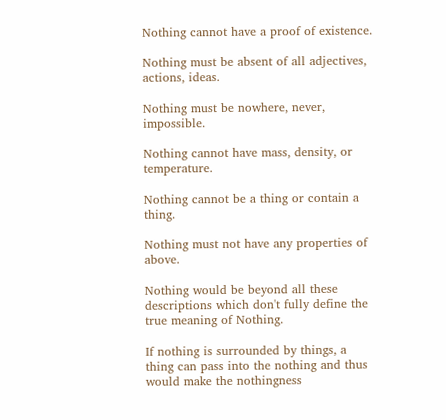Nothing cannot have a proof of existence.

Nothing must be absent of all adjectives, actions, ideas.

Nothing must be nowhere, never, impossible.

Nothing cannot have mass, density, or temperature.

Nothing cannot be a thing or contain a thing.

Nothing must not have any properties of above.

Nothing would be beyond all these descriptions which don't fully define the true meaning of Nothing.

If nothing is surrounded by things, a thing can pass into the nothing and thus would make the nothingness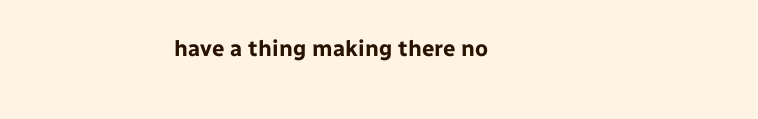have a thing making there no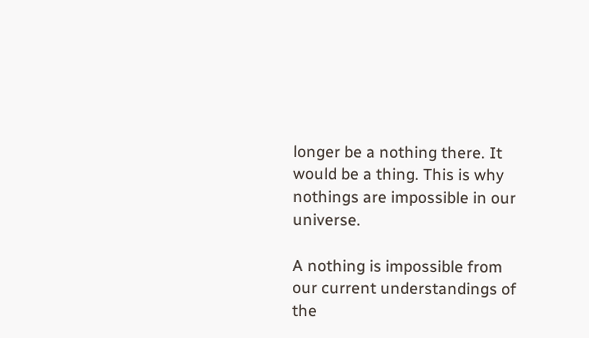longer be a nothing there. It would be a thing. This is why nothings are impossible in our universe.

A nothing is impossible from our current understandings of the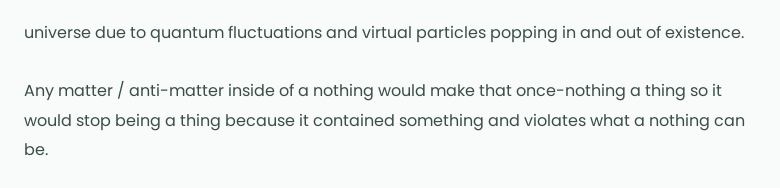universe due to quantum fluctuations and virtual particles popping in and out of existence.

Any matter / anti-matter inside of a nothing would make that once-nothing a thing so it would stop being a thing because it contained something and violates what a nothing can be.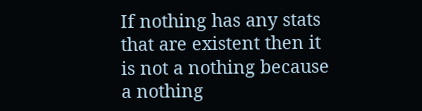If nothing has any stats that are existent then it is not a nothing because a nothing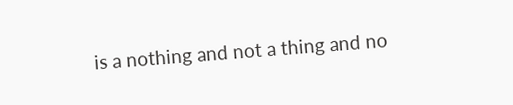is a nothing and not a thing and no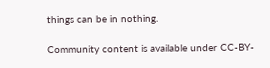things can be in nothing.

Community content is available under CC-BY-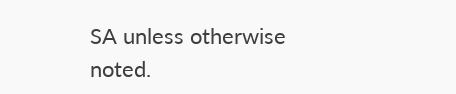SA unless otherwise noted.